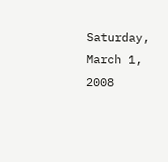Saturday, March 1, 2008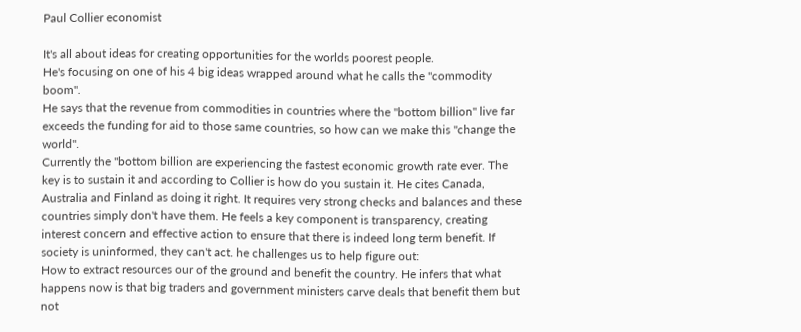Paul Collier economist

It's all about ideas for creating opportunities for the worlds poorest people.
He's focusing on one of his 4 big ideas wrapped around what he calls the "commodity boom".
He says that the revenue from commodities in countries where the "bottom billion" live far exceeds the funding for aid to those same countries, so how can we make this "change the world".
Currently the "bottom billion are experiencing the fastest economic growth rate ever. The key is to sustain it and according to Collier is how do you sustain it. He cites Canada, Australia and Finland as doing it right. It requires very strong checks and balances and these countries simply don't have them. He feels a key component is transparency, creating interest concern and effective action to ensure that there is indeed long term benefit. If society is uninformed, they can't act. he challenges us to help figure out:
How to extract resources our of the ground and benefit the country. He infers that what happens now is that big traders and government ministers carve deals that benefit them but not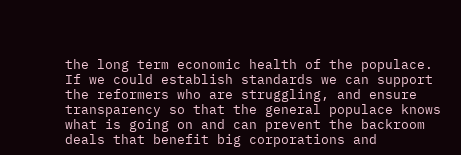the long term economic health of the populace. If we could establish standards we can support the reformers who are struggling, and ensure transparency so that the general populace knows what is going on and can prevent the backroom deals that benefit big corporations and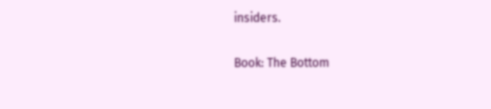insiders.

Book: The Bottom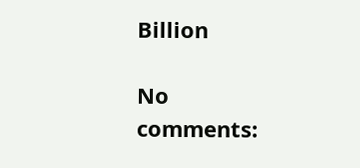Billion

No comments: